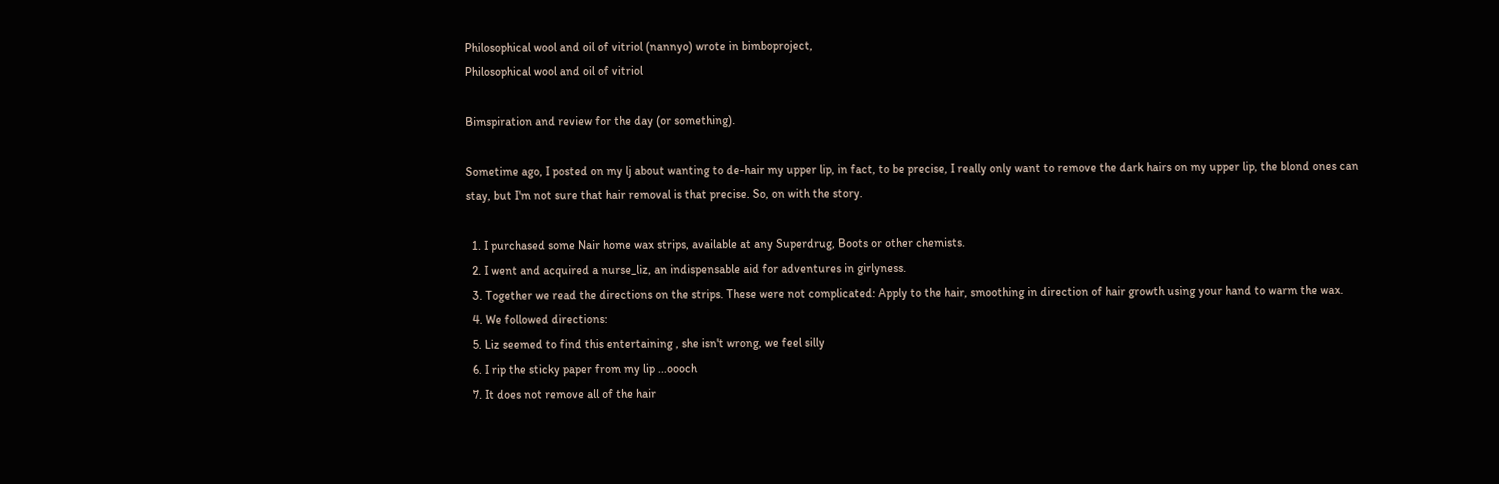Philosophical wool and oil of vitriol (nannyo) wrote in bimboproject,
Philosophical wool and oil of vitriol

Bimspiration and review for the day (or something).

Sometime ago, I posted on my lj about wanting to de-hair my upper lip, in fact, to be precise, I really only want to remove the dark hairs on my upper lip, the blond ones can stay, but I'm not sure that hair removal is that precise. So, on with the story.

  1. I purchased some Nair home wax strips, available at any Superdrug, Boots or other chemists.
  2. I went and acquired a nurse_liz, an indispensable aid for adventures in girlyness.
  3. Together we read the directions on the strips. These were not complicated: Apply to the hair, smoothing in direction of hair growth using your hand to warm the wax.
  4. We followed directions:
  5. Liz seemed to find this entertaining , she isn't wrong, we feel silly
  6. I rip the sticky paper from my lip ...oooch
  7. It does not remove all of the hair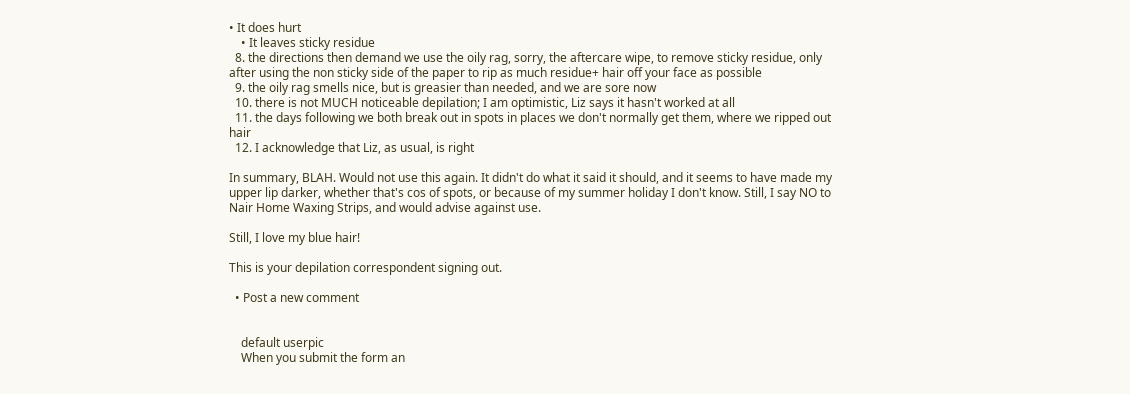• It does hurt
    • It leaves sticky residue
  8. the directions then demand we use the oily rag, sorry, the aftercare wipe, to remove sticky residue, only after using the non sticky side of the paper to rip as much residue+ hair off your face as possible
  9. the oily rag smells nice, but is greasier than needed, and we are sore now
  10. there is not MUCH noticeable depilation; I am optimistic, Liz says it hasn't worked at all
  11. the days following we both break out in spots in places we don't normally get them, where we ripped out hair
  12. I acknowledge that Liz, as usual, is right

In summary, BLAH. Would not use this again. It didn't do what it said it should, and it seems to have made my upper lip darker, whether that's cos of spots, or because of my summer holiday I don't know. Still, I say NO to Nair Home Waxing Strips, and would advise against use.

Still, I love my blue hair!

This is your depilation correspondent signing out.

  • Post a new comment


    default userpic
    When you submit the form an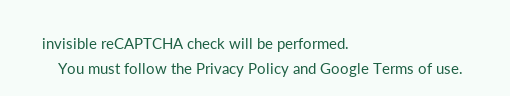invisible reCAPTCHA check will be performed.
    You must follow the Privacy Policy and Google Terms of use.